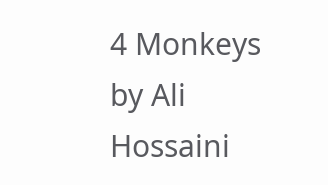4 Monkeys by Ali Hossaini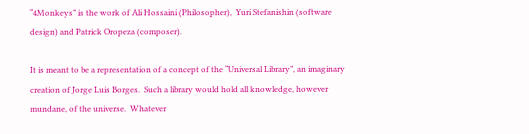“4Monkeys” is the work of Ali Hossaini (Philosopher),  Yuri Stefanishin (software design) and Patrick Oropeza (composer).

It is meant to be a representation of a concept of the “Universal Library”, an imaginary creation of Jorge Luis Borges.  Such a library would hold all knowledge, however mundane, of the universe.  Whatever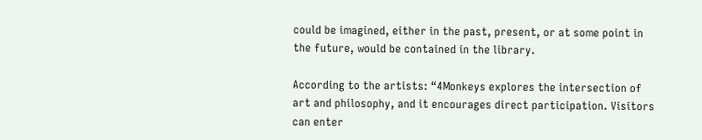could be imagined, either in the past, present, or at some point in the future, would be contained in the library.

According to the artists: “4Monkeys explores the intersection of art and philosophy, and it encourages direct participation. Visitors can enter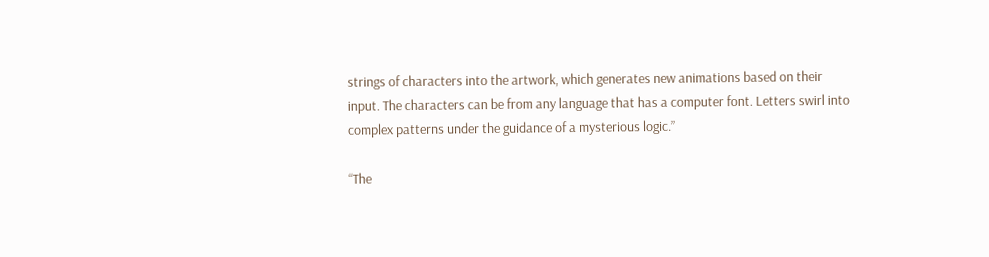strings of characters into the artwork, which generates new animations based on their input. The characters can be from any language that has a computer font. Letters swirl into complex patterns under the guidance of a mysterious logic.”

“The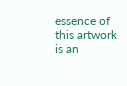essence of this artwork is an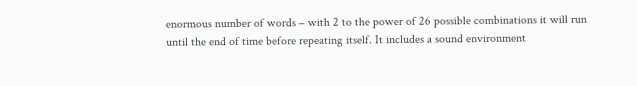enormous number of words – with 2 to the power of 26 possible combinations it will run until the end of time before repeating itself. It includes a sound environment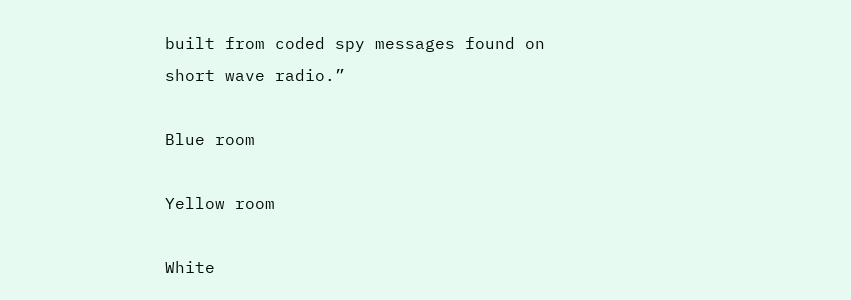built from coded spy messages found on short wave radio.”

Blue room

Yellow room

White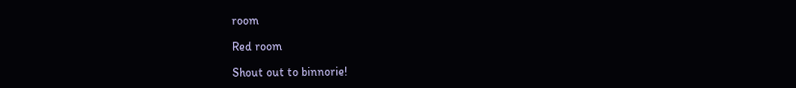room

Red room

Shout out to binnorie!